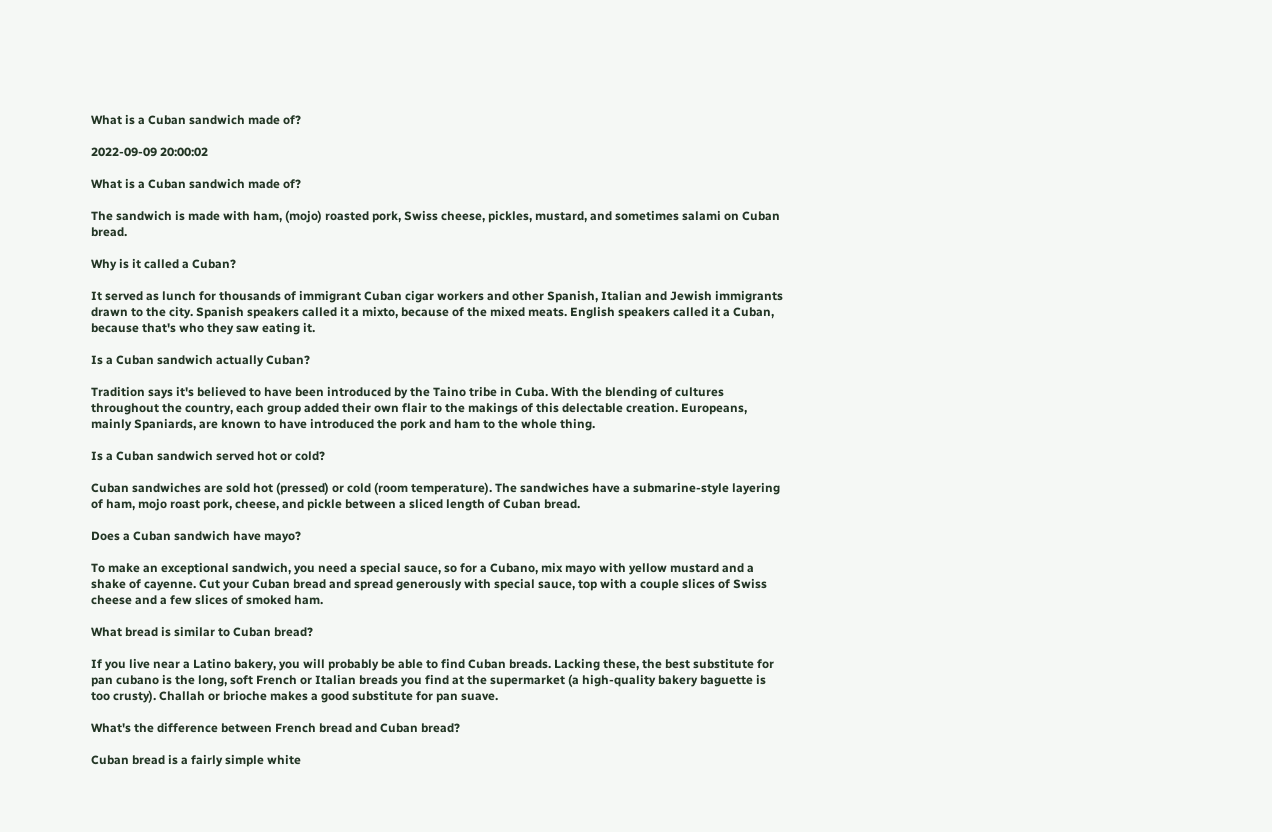What is a Cuban sandwich made of?

2022-09-09 20:00:02

What is a Cuban sandwich made of?

The sandwich is made with ham, (mojo) roasted pork, Swiss cheese, pickles, mustard, and sometimes salami on Cuban bread.

Why is it called a Cuban?

It served as lunch for thousands of immigrant Cuban cigar workers and other Spanish, Italian and Jewish immigrants drawn to the city. Spanish speakers called it a mixto, because of the mixed meats. English speakers called it a Cuban, because that's who they saw eating it.

Is a Cuban sandwich actually Cuban?

Tradition says it's believed to have been introduced by the Taino tribe in Cuba. With the blending of cultures throughout the country, each group added their own flair to the makings of this delectable creation. Europeans, mainly Spaniards, are known to have introduced the pork and ham to the whole thing.

Is a Cuban sandwich served hot or cold?

Cuban sandwiches are sold hot (pressed) or cold (room temperature). The sandwiches have a submarine-style layering of ham, mojo roast pork, cheese, and pickle between a sliced length of Cuban bread.

Does a Cuban sandwich have mayo?

To make an exceptional sandwich, you need a special sauce, so for a Cubano, mix mayo with yellow mustard and a shake of cayenne. Cut your Cuban bread and spread generously with special sauce, top with a couple slices of Swiss cheese and a few slices of smoked ham.

What bread is similar to Cuban bread?

If you live near a Latino bakery, you will probably be able to find Cuban breads. Lacking these, the best substitute for pan cubano is the long, soft French or Italian breads you find at the supermarket (a high-quality bakery baguette is too crusty). Challah or brioche makes a good substitute for pan suave.

What's the difference between French bread and Cuban bread?

Cuban bread is a fairly simple white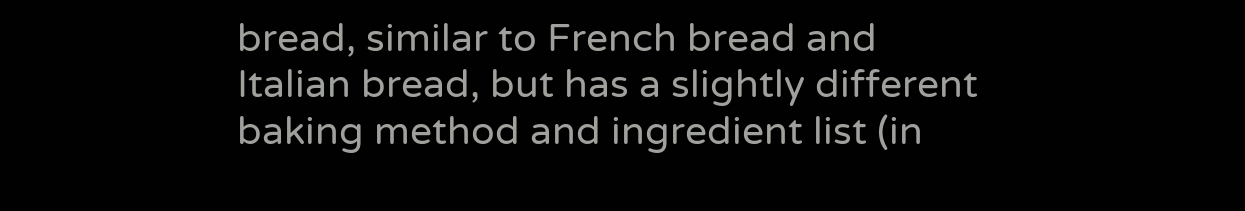bread, similar to French bread and Italian bread, but has a slightly different baking method and ingredient list (in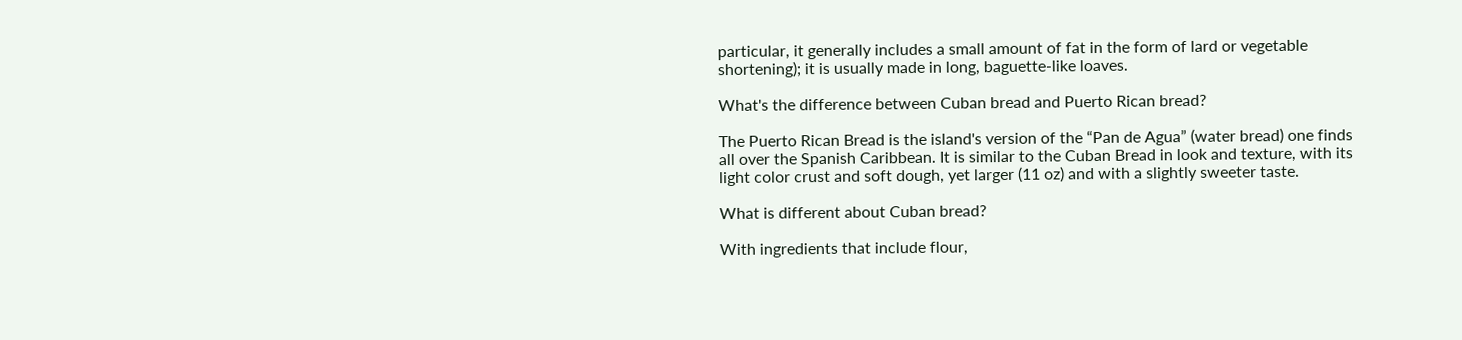particular, it generally includes a small amount of fat in the form of lard or vegetable shortening); it is usually made in long, baguette-like loaves.

What's the difference between Cuban bread and Puerto Rican bread?

The Puerto Rican Bread is the island's version of the “Pan de Agua” (water bread) one finds all over the Spanish Caribbean. It is similar to the Cuban Bread in look and texture, with its light color crust and soft dough, yet larger (11 oz) and with a slightly sweeter taste.

What is different about Cuban bread?

With ingredients that include flour,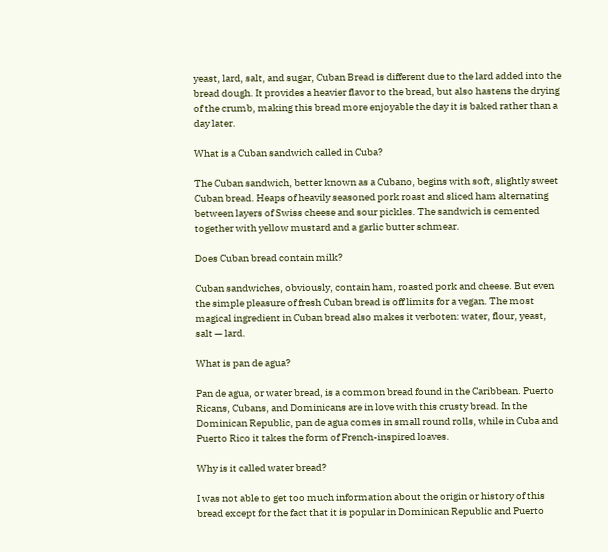yeast, lard, salt, and sugar, Cuban Bread is different due to the lard added into the bread dough. It provides a heavier flavor to the bread, but also hastens the drying of the crumb, making this bread more enjoyable the day it is baked rather than a day later.

What is a Cuban sandwich called in Cuba?

The Cuban sandwich, better known as a Cubano, begins with soft, slightly sweet Cuban bread. Heaps of heavily seasoned pork roast and sliced ham alternating between layers of Swiss cheese and sour pickles. The sandwich is cemented together with yellow mustard and a garlic butter schmear.

Does Cuban bread contain milk?

Cuban sandwiches, obviously, contain ham, roasted pork and cheese. But even the simple pleasure of fresh Cuban bread is off limits for a vegan. The most magical ingredient in Cuban bread also makes it verboten: water, flour, yeast, salt — lard.

What is pan de agua?

Pan de agua, or water bread, is a common bread found in the Caribbean. Puerto Ricans, Cubans, and Dominicans are in love with this crusty bread. In the Dominican Republic, pan de agua comes in small round rolls, while in Cuba and Puerto Rico it takes the form of French-inspired loaves.

Why is it called water bread?

I was not able to get too much information about the origin or history of this bread except for the fact that it is popular in Dominican Republic and Puerto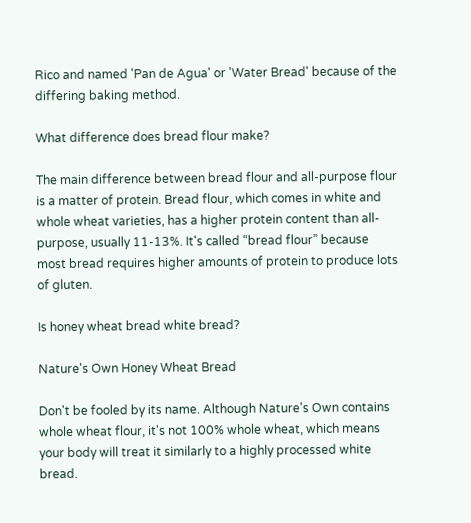Rico and named 'Pan de Agua' or 'Water Bread' because of the differing baking method.

What difference does bread flour make?

The main difference between bread flour and all-purpose flour is a matter of protein. Bread flour, which comes in white and whole wheat varieties, has a higher protein content than all-purpose, usually 11-13%. It's called “bread flour” because most bread requires higher amounts of protein to produce lots of gluten.

Is honey wheat bread white bread?

Nature's Own Honey Wheat Bread

Don't be fooled by its name. Although Nature's Own contains whole wheat flour, it's not 100% whole wheat, which means your body will treat it similarly to a highly processed white bread.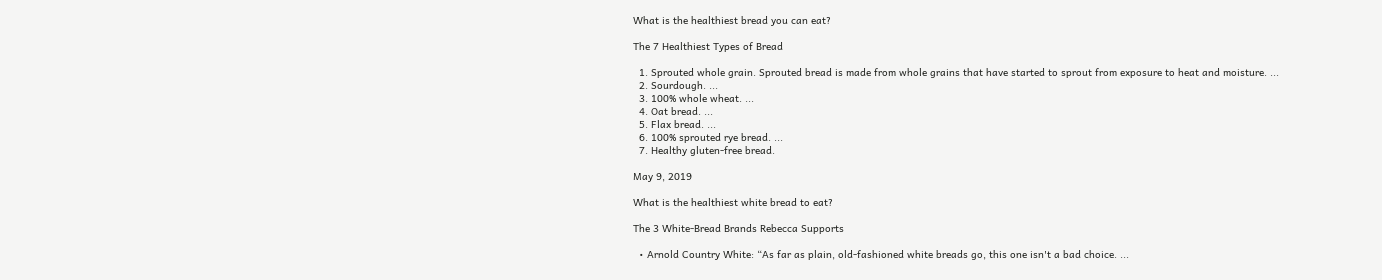What is the healthiest bread you can eat?

The 7 Healthiest Types of Bread

  1. Sprouted whole grain. Sprouted bread is made from whole grains that have started to sprout from exposure to heat and moisture. ...
  2. Sourdough. ...
  3. 100% whole wheat. ...
  4. Oat bread. ...
  5. Flax bread. ...
  6. 100% sprouted rye bread. ...
  7. Healthy gluten-free bread.

May 9, 2019

What is the healthiest white bread to eat?

The 3 White-Bread Brands Rebecca Supports

  • Arnold Country White: “As far as plain, old-fashioned white breads go, this one isn't a bad choice. ...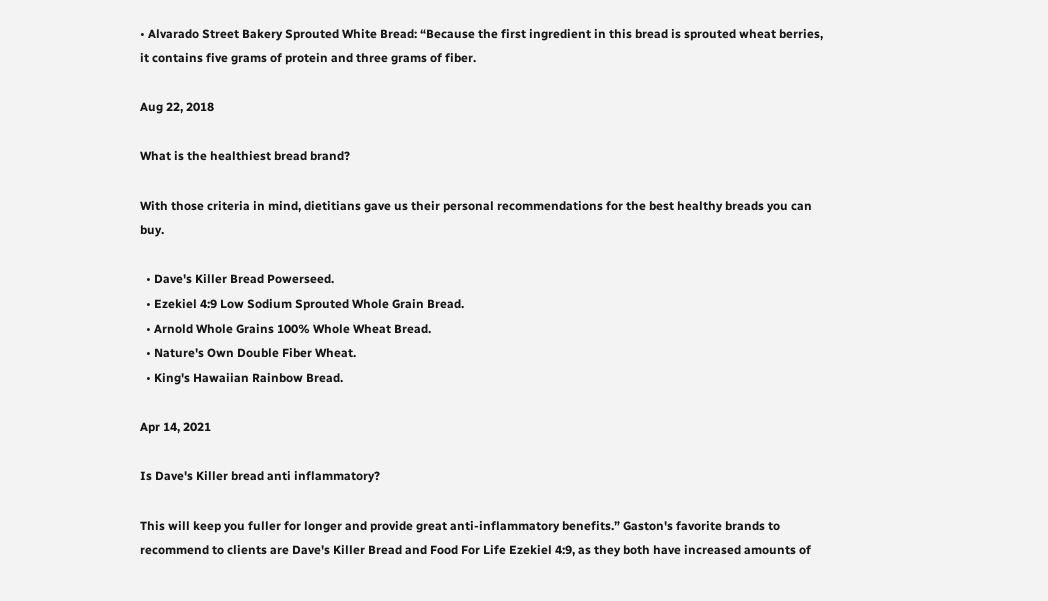• Alvarado Street Bakery Sprouted White Bread: “Because the first ingredient in this bread is sprouted wheat berries, it contains five grams of protein and three grams of fiber.

Aug 22, 2018

What is the healthiest bread brand?

With those criteria in mind, dietitians gave us their personal recommendations for the best healthy breads you can buy.

  • Dave's Killer Bread Powerseed.
  • Ezekiel 4:9 Low Sodium Sprouted Whole Grain Bread.
  • Arnold Whole Grains 100% Whole Wheat Bread.
  • Nature's Own Double Fiber Wheat.
  • King's Hawaiian Rainbow Bread.

Apr 14, 2021

Is Dave's Killer bread anti inflammatory?

This will keep you fuller for longer and provide great anti-inflammatory benefits.” Gaston's favorite brands to recommend to clients are Dave's Killer Bread and Food For Life Ezekiel 4:9, as they both have increased amounts of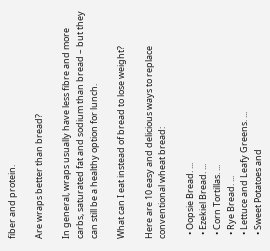fiber and protein.

Are wraps better than bread?

In general, wraps usually have less fibre and more carbs, saturated fat and sodium than bread – but they can still be a healthy option for lunch.

What can I eat instead of bread to lose weight?

Here are 10 easy and delicious ways to replace conventional wheat bread:

  • Oopsie Bread. ...
  • Ezekiel Bread. ...
  • Corn Tortillas. ...
  • Rye Bread. ...
  • Lettuce and Leafy Greens. ...
  • Sweet Potatoes and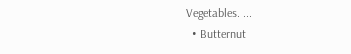Vegetables. ...
  • Butternut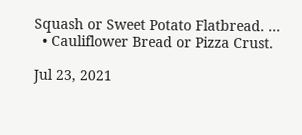Squash or Sweet Potato Flatbread. ...
  • Cauliflower Bread or Pizza Crust.

Jul 23, 2021